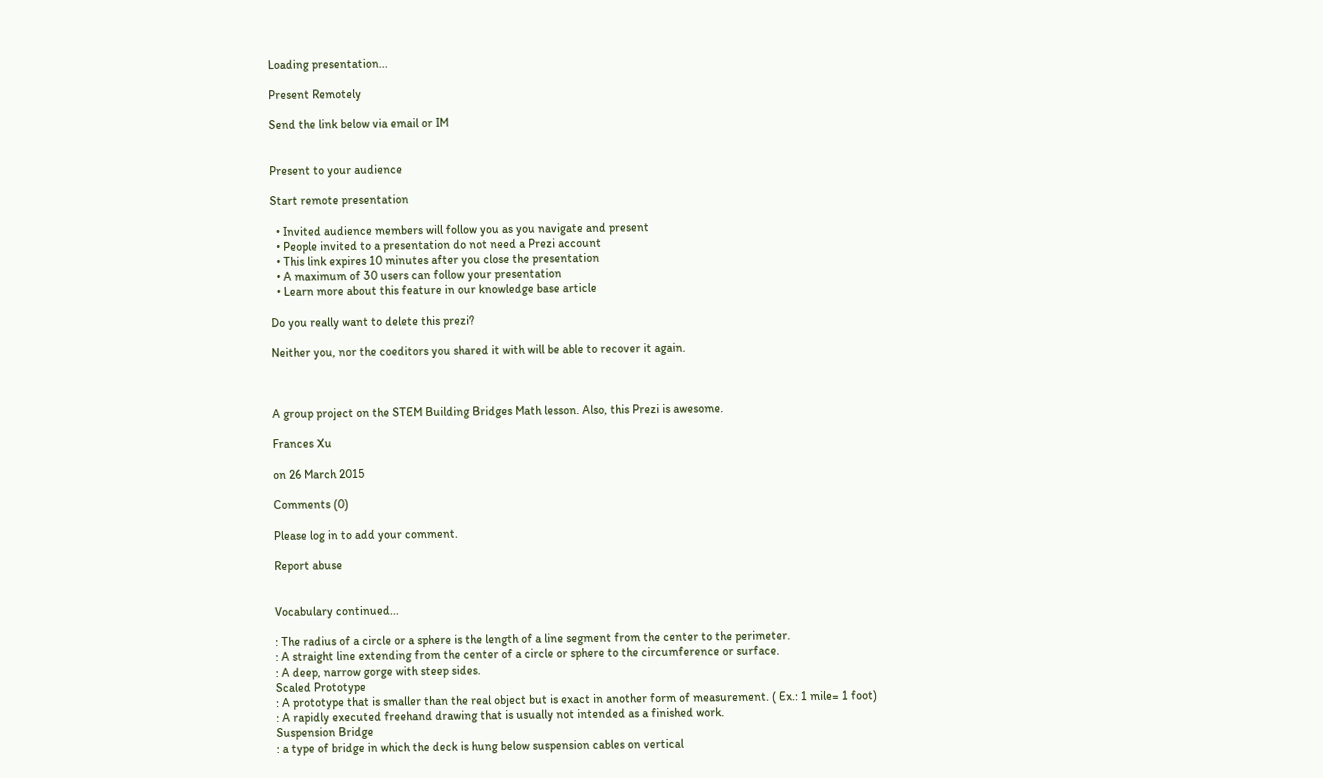Loading presentation...

Present Remotely

Send the link below via email or IM


Present to your audience

Start remote presentation

  • Invited audience members will follow you as you navigate and present
  • People invited to a presentation do not need a Prezi account
  • This link expires 10 minutes after you close the presentation
  • A maximum of 30 users can follow your presentation
  • Learn more about this feature in our knowledge base article

Do you really want to delete this prezi?

Neither you, nor the coeditors you shared it with will be able to recover it again.



A group project on the STEM Building Bridges Math lesson. Also, this Prezi is awesome.

Frances Xu

on 26 March 2015

Comments (0)

Please log in to add your comment.

Report abuse


Vocabulary continued...

: The radius of a circle or a sphere is the length of a line segment from the center to the perimeter.
: A straight line extending from the center of a circle or sphere to the circumference or surface.
: A deep, narrow gorge with steep sides.
Scaled Prototype
: A prototype that is smaller than the real object but is exact in another form of measurement. ( Ex.: 1 mile= 1 foot)
: A rapidly executed freehand drawing that is usually not intended as a finished work.
Suspension Bridge
: a type of bridge in which the deck is hung below suspension cables on vertical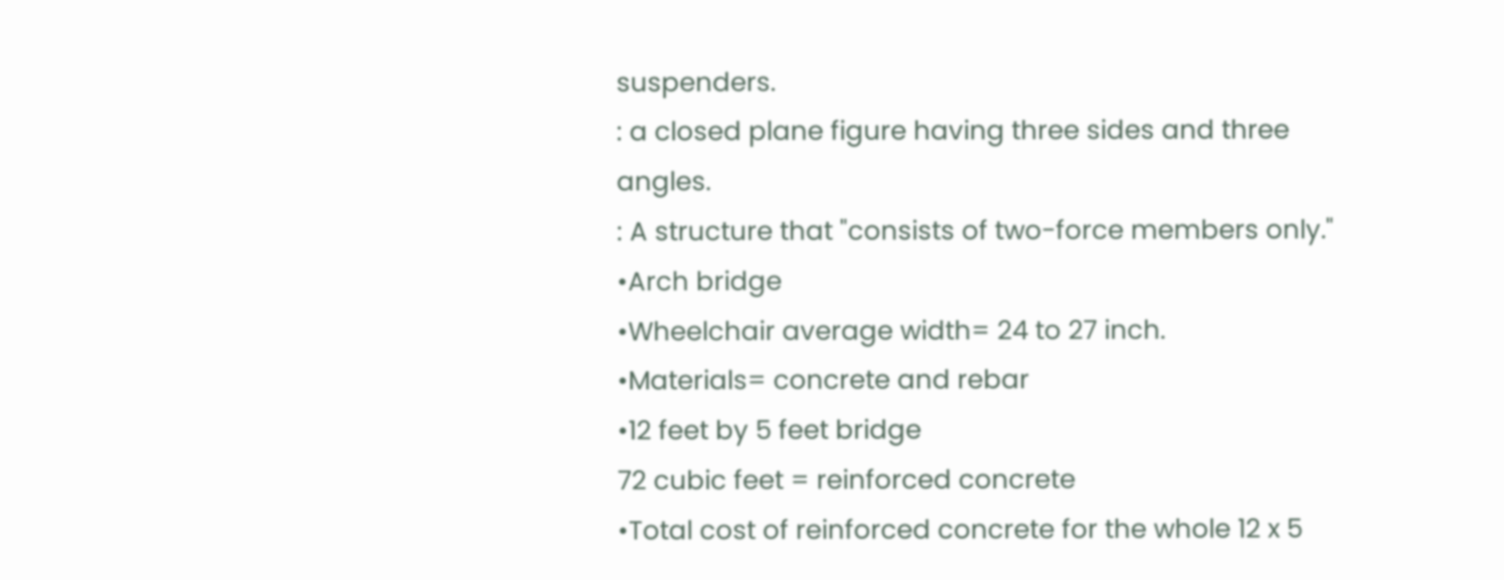suspenders.
: a closed plane figure having three sides and three angles.
: A structure that "consists of two-force members only."
•Arch bridge
•Wheelchair average width= 24 to 27 inch.
•Materials= concrete and rebar
•12 feet by 5 feet bridge
72 cubic feet = reinforced concrete
•Total cost of reinforced concrete for the whole 12 x 5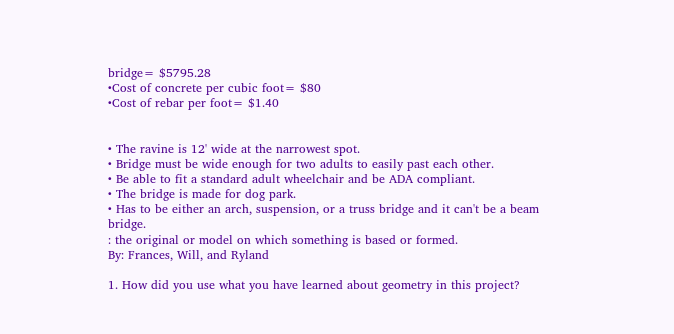bridge= $5795.28
•Cost of concrete per cubic foot= $80
•Cost of rebar per foot= $1.40


• The ravine is 12' wide at the narrowest spot.
• Bridge must be wide enough for two adults to easily past each other.
• Be able to fit a standard adult wheelchair and be ADA compliant.
• The bridge is made for dog park.
• Has to be either an arch, suspension, or a truss bridge and it can't be a beam bridge.
: the original or model on which something is based or formed.
By: Frances, Will, and Ryland

1. How did you use what you have learned about geometry in this project?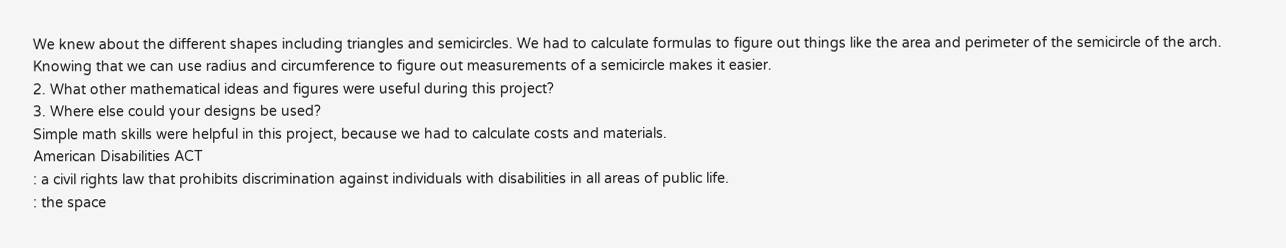We knew about the different shapes including triangles and semicircles. We had to calculate formulas to figure out things like the area and perimeter of the semicircle of the arch. Knowing that we can use radius and circumference to figure out measurements of a semicircle makes it easier.
2. What other mathematical ideas and figures were useful during this project?
3. Where else could your designs be used?
Simple math skills were helpful in this project, because we had to calculate costs and materials.
American Disabilities ACT
: a civil rights law that prohibits discrimination against individuals with disabilities in all areas of public life.
: the space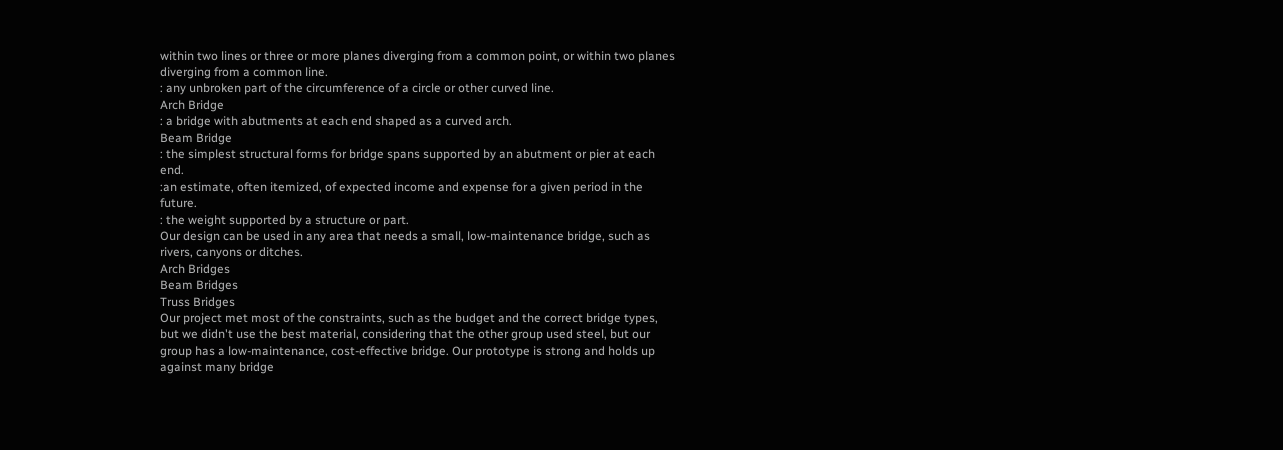within two lines or three or more planes diverging from a common point, or within two planes diverging from a common line.
: any unbroken part of the circumference of a circle or other curved line.
Arch Bridge
: a bridge with abutments at each end shaped as a curved arch.
Beam Bridge
: the simplest structural forms for bridge spans supported by an abutment or pier at each end.
:an estimate, often itemized, of expected income and expense for a given period in the future.
: the weight supported by a structure or part.
Our design can be used in any area that needs a small, low-maintenance bridge, such as rivers, canyons or ditches.
Arch Bridges
Beam Bridges
Truss Bridges
Our project met most of the constraints, such as the budget and the correct bridge types, but we didn't use the best material, considering that the other group used steel, but our group has a low-maintenance, cost-effective bridge. Our prototype is strong and holds up against many bridge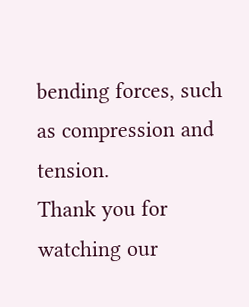bending forces, such as compression and tension.
Thank you for watching our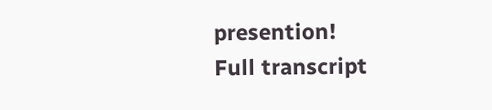presention!
Full transcript